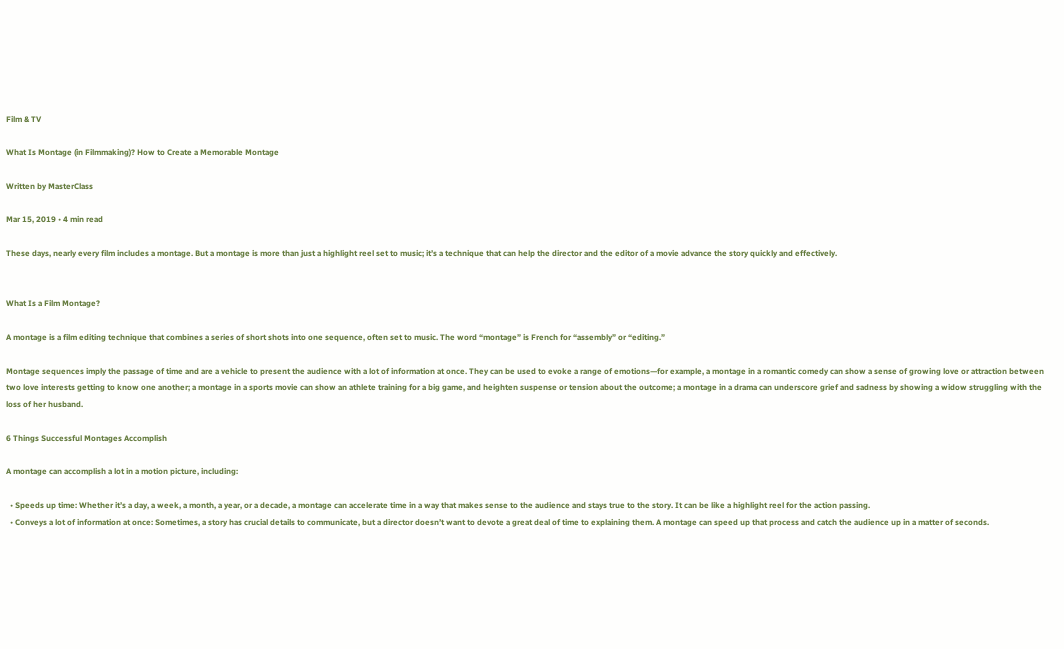Film & TV

What Is Montage (in Filmmaking)? How to Create a Memorable Montage

Written by MasterClass

Mar 15, 2019 • 4 min read

These days, nearly every film includes a montage. But a montage is more than just a highlight reel set to music; it’s a technique that can help the director and the editor of a movie advance the story quickly and effectively.


What Is a Film Montage?

A montage is a film editing technique that combines a series of short shots into one sequence, often set to music. The word “montage” is French for “assembly” or “editing.”

Montage sequences imply the passage of time and are a vehicle to present the audience with a lot of information at once. They can be used to evoke a range of emotions—for example, a montage in a romantic comedy can show a sense of growing love or attraction between two love interests getting to know one another; a montage in a sports movie can show an athlete training for a big game, and heighten suspense or tension about the outcome; a montage in a drama can underscore grief and sadness by showing a widow struggling with the loss of her husband.

6 Things Successful Montages Accomplish

A montage can accomplish a lot in a motion picture, including:

  • Speeds up time: Whether it’s a day, a week, a month, a year, or a decade, a montage can accelerate time in a way that makes sense to the audience and stays true to the story. It can be like a highlight reel for the action passing.
  • Conveys a lot of information at once: Sometimes, a story has crucial details to communicate, but a director doesn’t want to devote a great deal of time to explaining them. A montage can speed up that process and catch the audience up in a matter of seconds.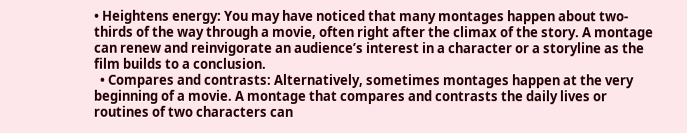• Heightens energy: You may have noticed that many montages happen about two-thirds of the way through a movie, often right after the climax of the story. A montage can renew and reinvigorate an audience’s interest in a character or a storyline as the film builds to a conclusion.
  • Compares and contrasts: Alternatively, sometimes montages happen at the very beginning of a movie. A montage that compares and contrasts the daily lives or routines of two characters can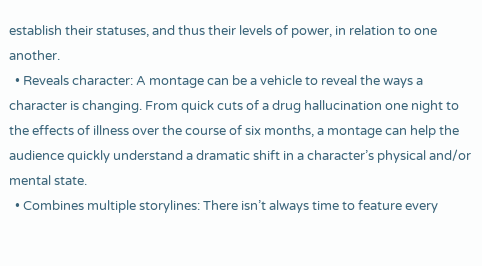establish their statuses, and thus their levels of power, in relation to one another.
  • Reveals character: A montage can be a vehicle to reveal the ways a character is changing. From quick cuts of a drug hallucination one night to the effects of illness over the course of six months, a montage can help the audience quickly understand a dramatic shift in a character’s physical and/or mental state.
  • Combines multiple storylines: There isn’t always time to feature every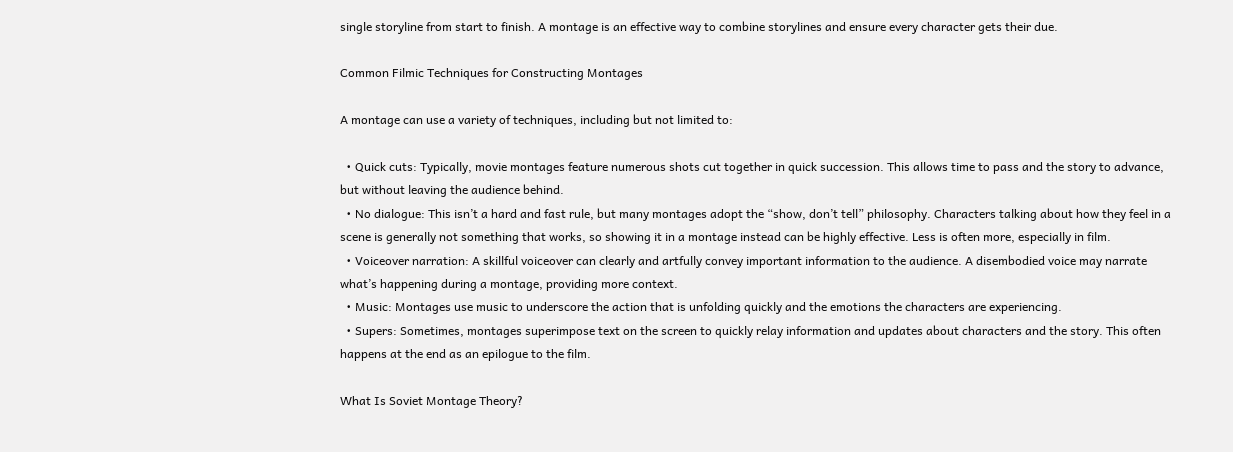single storyline from start to finish. A montage is an effective way to combine storylines and ensure every character gets their due.

Common Filmic Techniques for Constructing Montages

A montage can use a variety of techniques, including but not limited to:

  • Quick cuts: Typically, movie montages feature numerous shots cut together in quick succession. This allows time to pass and the story to advance, but without leaving the audience behind.
  • No dialogue: This isn’t a hard and fast rule, but many montages adopt the “show, don’t tell” philosophy. Characters talking about how they feel in a scene is generally not something that works, so showing it in a montage instead can be highly effective. Less is often more, especially in film.
  • Voiceover narration: A skillful voiceover can clearly and artfully convey important information to the audience. A disembodied voice may narrate what’s happening during a montage, providing more context.
  • Music: Montages use music to underscore the action that is unfolding quickly and the emotions the characters are experiencing.
  • Supers: Sometimes, montages superimpose text on the screen to quickly relay information and updates about characters and the story. This often happens at the end as an epilogue to the film.

What Is Soviet Montage Theory?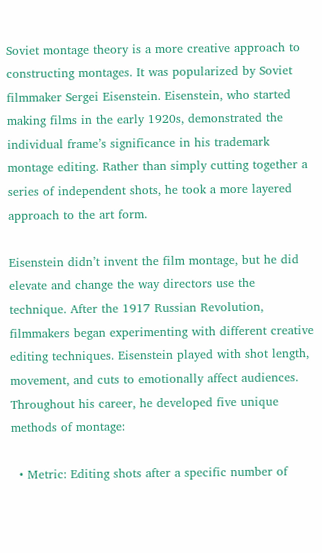Soviet montage theory is a more creative approach to constructing montages. It was popularized by Soviet filmmaker Sergei Eisenstein. Eisenstein, who started making films in the early 1920s, demonstrated the individual frame’s significance in his trademark montage editing. Rather than simply cutting together a series of independent shots, he took a more layered approach to the art form.

Eisenstein didn’t invent the film montage, but he did elevate and change the way directors use the technique. After the 1917 Russian Revolution, filmmakers began experimenting with different creative editing techniques. Eisenstein played with shot length, movement, and cuts to emotionally affect audiences. Throughout his career, he developed five unique methods of montage:

  • Metric: Editing shots after a specific number of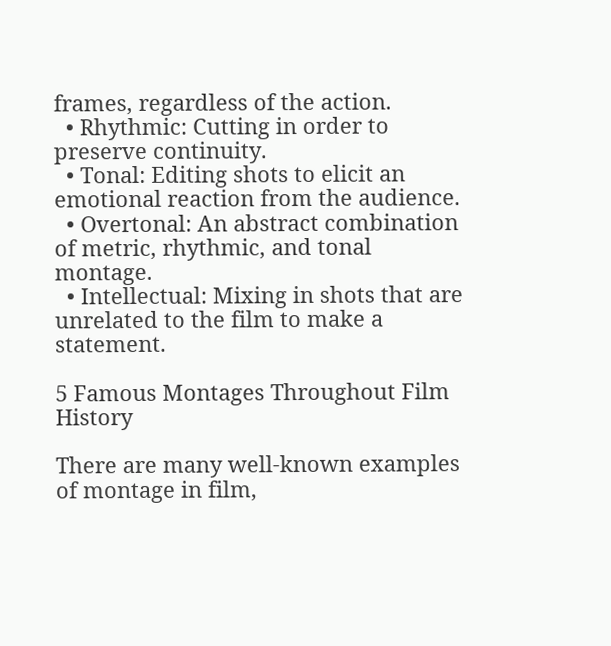frames, regardless of the action.
  • Rhythmic: Cutting in order to preserve continuity.
  • Tonal: Editing shots to elicit an emotional reaction from the audience.
  • Overtonal: An abstract combination of metric, rhythmic, and tonal montage.
  • Intellectual: Mixing in shots that are unrelated to the film to make a statement.

5 Famous Montages Throughout Film History

There are many well-known examples of montage in film,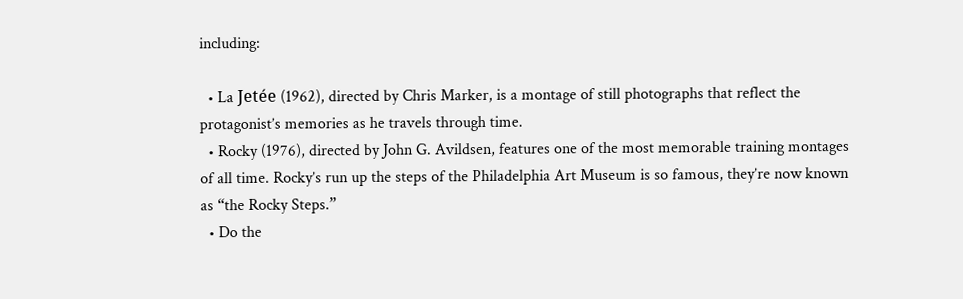including:

  • La Jetée (1962), directed by Chris Marker, is a montage of still photographs that reflect the protagonist’s memories as he travels through time.
  • Rocky (1976), directed by John G. Avildsen, features one of the most memorable training montages of all time. Rocky’s run up the steps of the Philadelphia Art Museum is so famous, they’re now known as “the Rocky Steps.”
  • Do the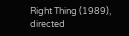Right Thing (1989), directed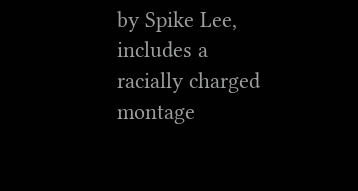by Spike Lee, includes a racially charged montage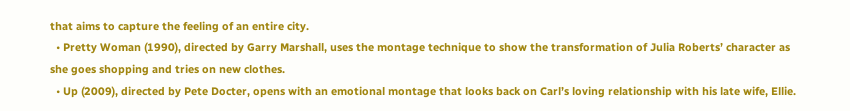that aims to capture the feeling of an entire city.
  • Pretty Woman (1990), directed by Garry Marshall, uses the montage technique to show the transformation of Julia Roberts’ character as she goes shopping and tries on new clothes.
  • Up (2009), directed by Pete Docter, opens with an emotional montage that looks back on Carl’s loving relationship with his late wife, Ellie.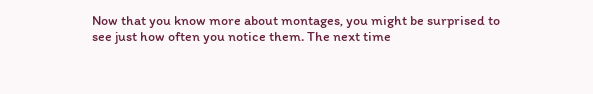Now that you know more about montages, you might be surprised to see just how often you notice them. The next time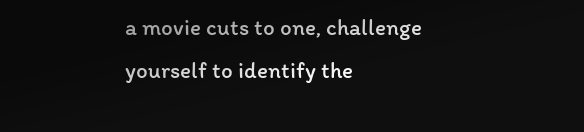a movie cuts to one, challenge yourself to identify the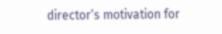director’s motivation for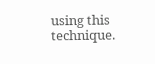using this technique.